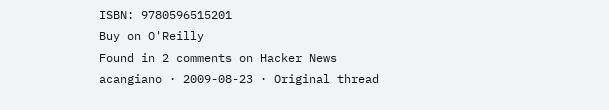ISBN: 9780596515201
Buy on O'Reilly
Found in 2 comments on Hacker News
acangiano · 2009-08-23 · Original thread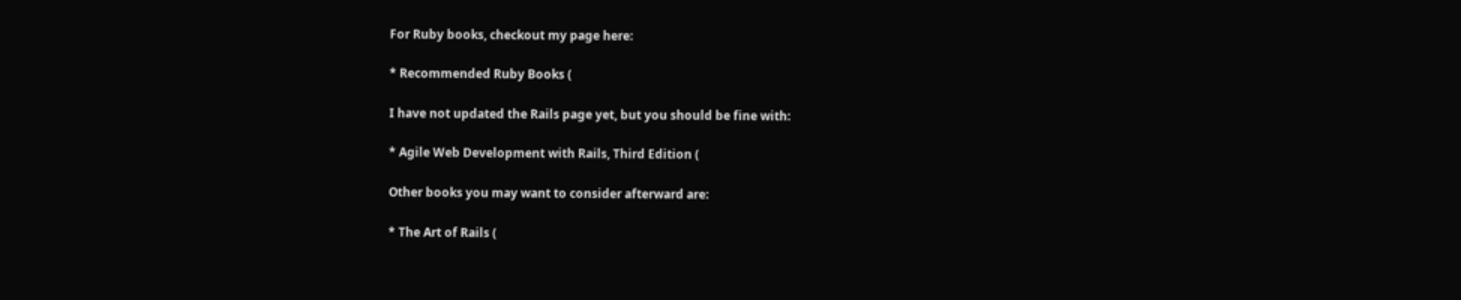For Ruby books, checkout my page here:

* Recommended Ruby Books (

I have not updated the Rails page yet, but you should be fine with:

* Agile Web Development with Rails, Third Edition (

Other books you may want to consider afterward are:

* The Art of Rails (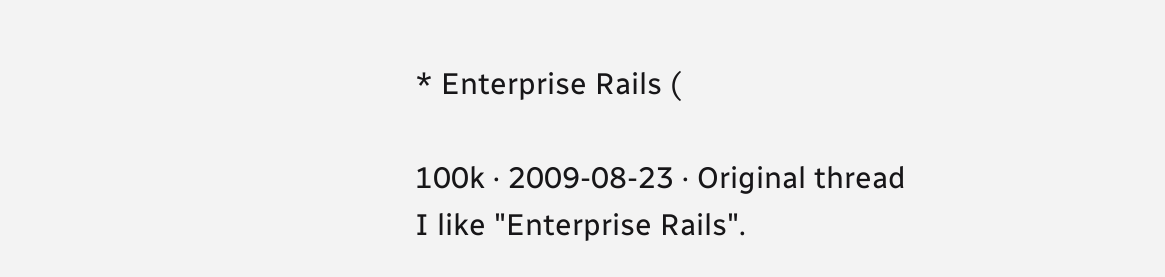* Enterprise Rails (

100k · 2009-08-23 · Original thread
I like "Enterprise Rails".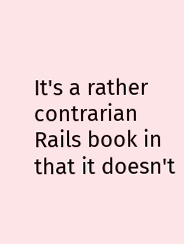It's a rather contrarian Rails book in that it doesn't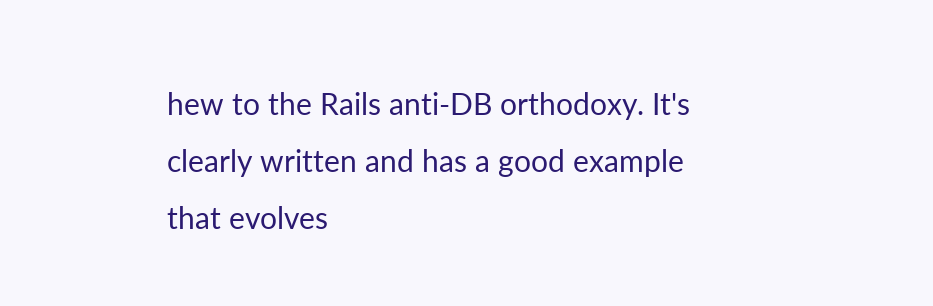hew to the Rails anti-DB orthodoxy. It's clearly written and has a good example that evolves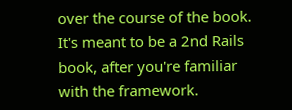over the course of the book. It's meant to be a 2nd Rails book, after you're familiar with the framework.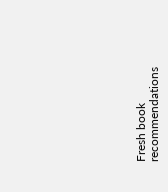Fresh book recommendations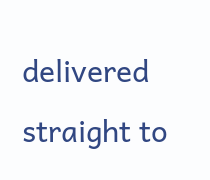delivered straight to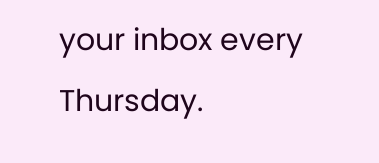your inbox every Thursday.